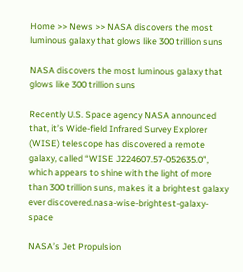Home >> News >> NASA discovers the most luminous galaxy that glows like 300 trillion suns

NASA discovers the most luminous galaxy that glows like 300 trillion suns

Recently U.S. Space agency NASA announced that, it’s Wide-field Infrared Survey Explorer (WISE) telescope has discovered a remote galaxy, called “WISE J224607.57-052635.0”, which appears to shine with the light of more than 300 trillion suns, makes it a brightest galaxy ever discovered.nasa-wise-brightest-galaxy-space

NASA’s Jet Propulsion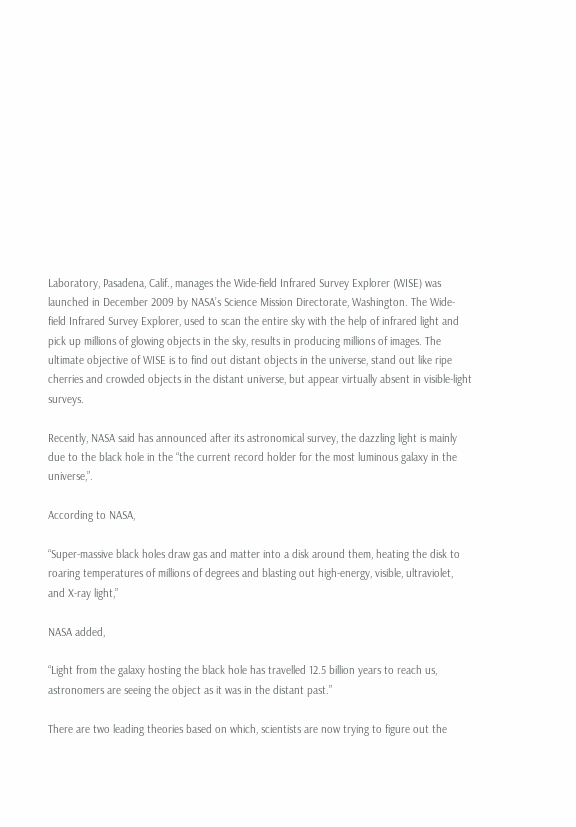Laboratory, Pasadena, Calif., manages the Wide-field Infrared Survey Explorer (WISE) was launched in December 2009 by NASA’s Science Mission Directorate, Washington. The Wide-field Infrared Survey Explorer, used to scan the entire sky with the help of infrared light and pick up millions of glowing objects in the sky, results in producing millions of images. The ultimate objective of WISE is to find out distant objects in the universe, stand out like ripe cherries and crowded objects in the distant universe, but appear virtually absent in visible-light surveys.

Recently, NASA said has announced after its astronomical survey, the dazzling light is mainly due to the black hole in the “the current record holder for the most luminous galaxy in the universe,”.

According to NASA,

“Super-massive black holes draw gas and matter into a disk around them, heating the disk to roaring temperatures of millions of degrees and blasting out high-energy, visible, ultraviolet, and X-ray light,”

NASA added,

“Light from the galaxy hosting the black hole has travelled 12.5 billion years to reach us, astronomers are seeing the object as it was in the distant past.”

There are two leading theories based on which, scientists are now trying to figure out the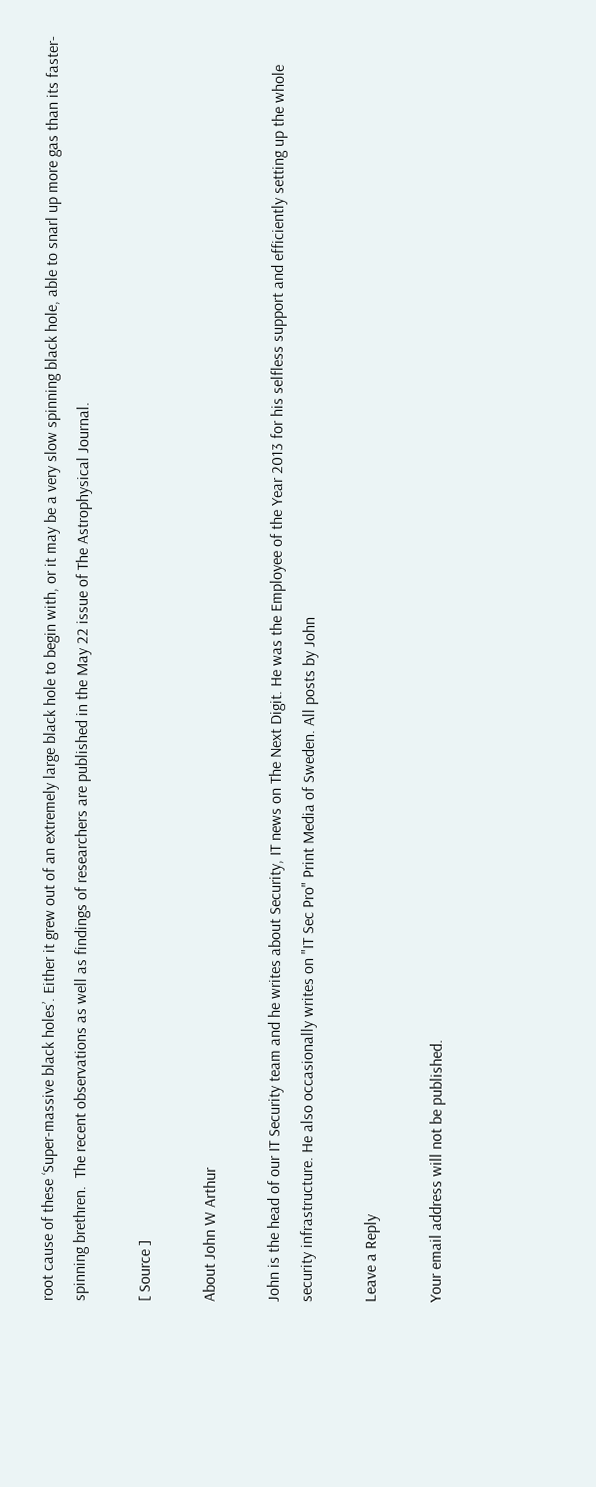root cause of these ‘Super-massive black holes’. Either it grew out of an extremely large black hole to begin with, or it may be a very slow spinning black hole, able to snarl up more gas than its faster-spinning brethren.  The recent observations as well as findings of researchers are published in the May 22 issue of The Astrophysical Journal.

[ Source ]

About John W Arthur

John is the head of our IT Security team and he writes about Security, IT news on The Next Digit. He was the Employee of the Year 2013 for his selfless support and efficiently setting up the whole security infrastructure. He also occasionally writes on "IT Sec Pro" Print Media of Sweden. All posts by John

Leave a Reply

Your email address will not be published.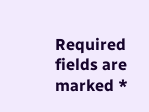Required fields are marked *